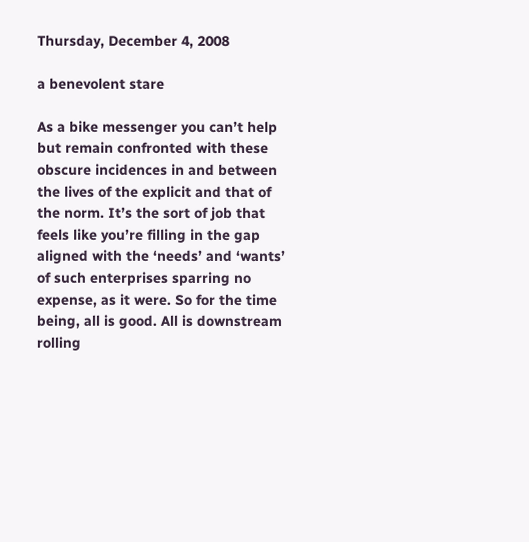Thursday, December 4, 2008

a benevolent stare

As a bike messenger you can’t help but remain confronted with these obscure incidences in and between the lives of the explicit and that of the norm. It’s the sort of job that feels like you’re filling in the gap aligned with the ‘needs’ and ‘wants’ of such enterprises sparring no expense, as it were. So for the time being, all is good. All is downstream rolling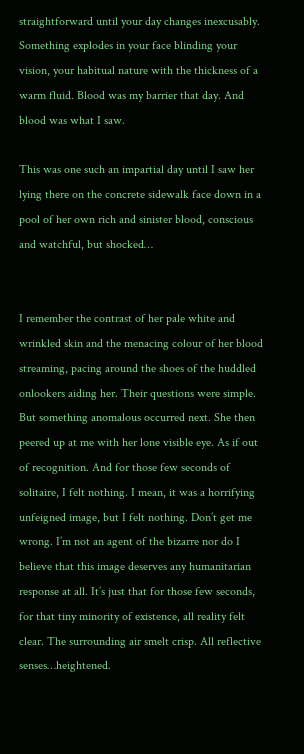straightforward until your day changes inexcusably. Something explodes in your face blinding your vision, your habitual nature with the thickness of a warm fluid. Blood was my barrier that day. And blood was what I saw.

This was one such an impartial day until I saw her lying there on the concrete sidewalk face down in a pool of her own rich and sinister blood, conscious and watchful, but shocked…


I remember the contrast of her pale white and wrinkled skin and the menacing colour of her blood streaming, pacing around the shoes of the huddled onlookers aiding her. Their questions were simple. But something anomalous occurred next. She then peered up at me with her lone visible eye. As if out of recognition. And for those few seconds of solitaire, I felt nothing. I mean, it was a horrifying unfeigned image, but I felt nothing. Don’t get me wrong. I’m not an agent of the bizarre nor do I believe that this image deserves any humanitarian response at all. It’s just that for those few seconds, for that tiny minority of existence, all reality felt clear. The surrounding air smelt crisp. All reflective senses…heightened.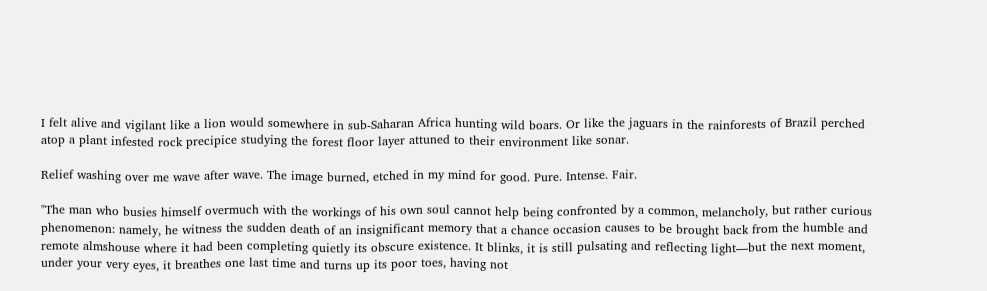I felt alive and vigilant like a lion would somewhere in sub-Saharan Africa hunting wild boars. Or like the jaguars in the rainforests of Brazil perched atop a plant infested rock precipice studying the forest floor layer attuned to their environment like sonar.

Relief washing over me wave after wave. The image burned, etched in my mind for good. Pure. Intense. Fair.

"The man who busies himself overmuch with the workings of his own soul cannot help being confronted by a common, melancholy, but rather curious phenomenon: namely, he witness the sudden death of an insignificant memory that a chance occasion causes to be brought back from the humble and remote almshouse where it had been completing quietly its obscure existence. It blinks, it is still pulsating and reflecting light—but the next moment, under your very eyes, it breathes one last time and turns up its poor toes, having not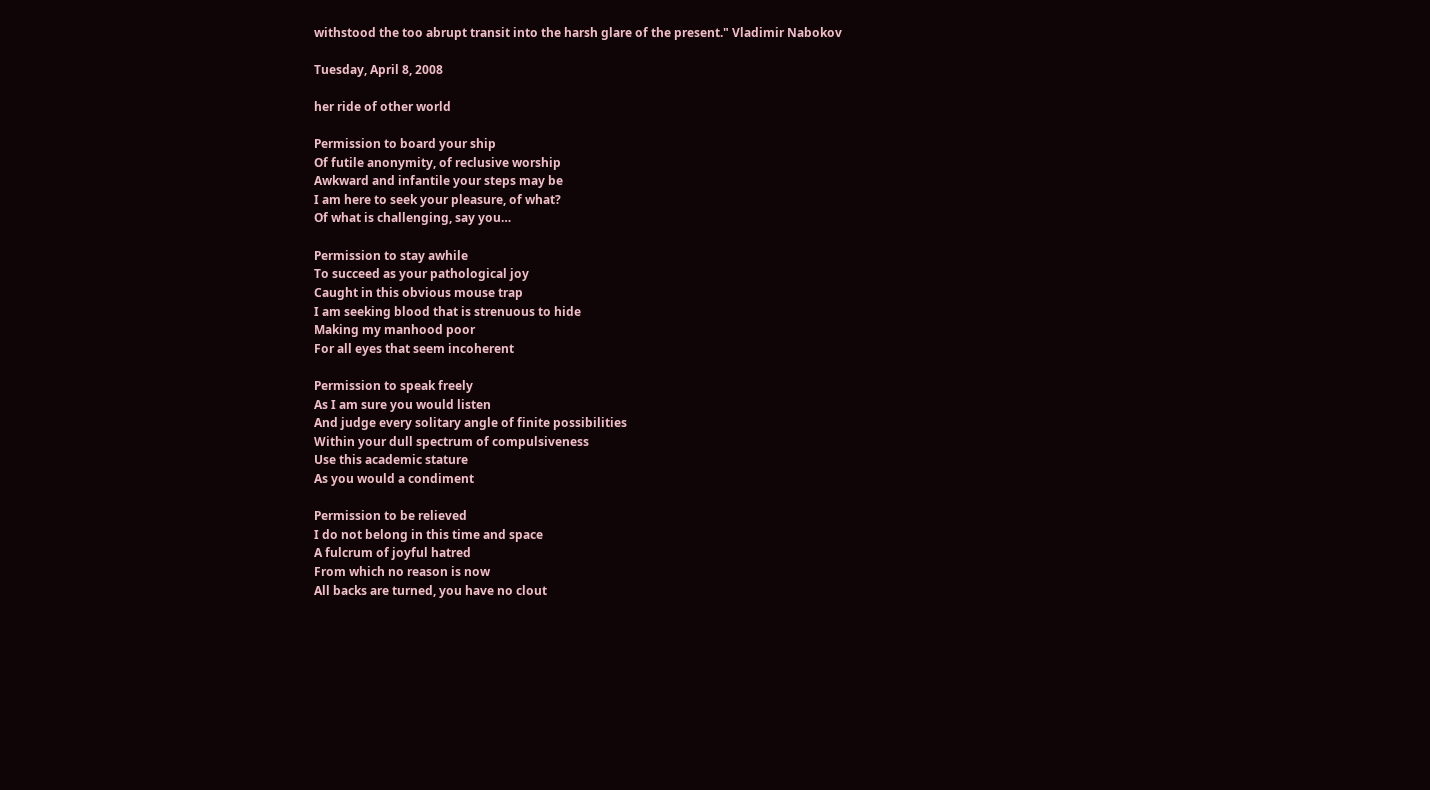withstood the too abrupt transit into the harsh glare of the present." Vladimir Nabokov

Tuesday, April 8, 2008

her ride of other world

Permission to board your ship
Of futile anonymity, of reclusive worship
Awkward and infantile your steps may be
I am here to seek your pleasure, of what?
Of what is challenging, say you…

Permission to stay awhile
To succeed as your pathological joy
Caught in this obvious mouse trap
I am seeking blood that is strenuous to hide
Making my manhood poor
For all eyes that seem incoherent

Permission to speak freely
As I am sure you would listen
And judge every solitary angle of finite possibilities
Within your dull spectrum of compulsiveness
Use this academic stature
As you would a condiment

Permission to be relieved
I do not belong in this time and space
A fulcrum of joyful hatred
From which no reason is now
All backs are turned, you have no clout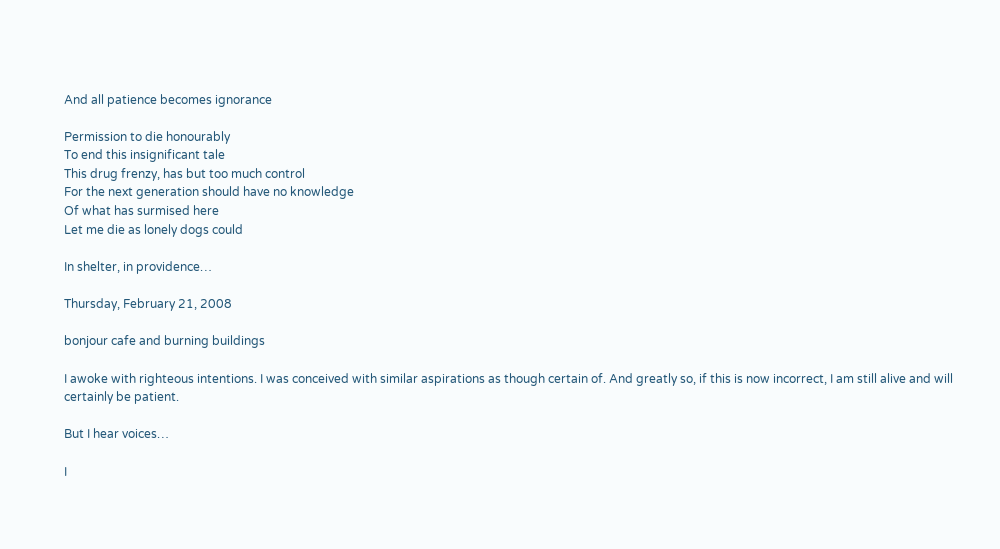And all patience becomes ignorance

Permission to die honourably
To end this insignificant tale
This drug frenzy, has but too much control
For the next generation should have no knowledge
Of what has surmised here
Let me die as lonely dogs could

In shelter, in providence…

Thursday, February 21, 2008

bonjour cafe and burning buildings

I awoke with righteous intentions. I was conceived with similar aspirations as though certain of. And greatly so, if this is now incorrect, I am still alive and will certainly be patient.

But I hear voices…

I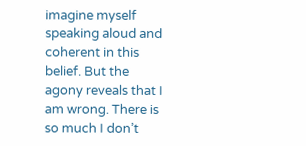imagine myself speaking aloud and coherent in this belief. But the agony reveals that I am wrong. There is so much I don’t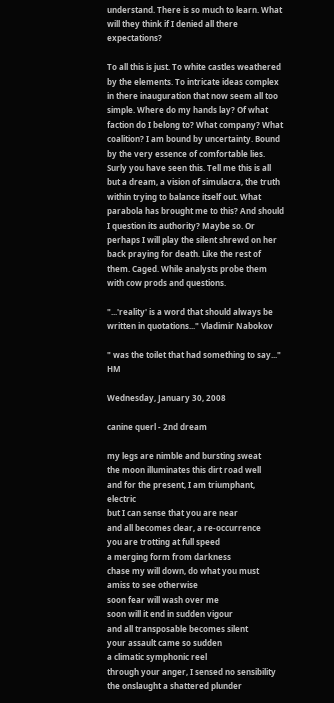understand. There is so much to learn. What will they think if I denied all there expectations?

To all this is just. To white castles weathered by the elements. To intricate ideas complex in there inauguration that now seem all too simple. Where do my hands lay? Of what faction do I belong to? What company? What coalition? I am bound by uncertainty. Bound by the very essence of comfortable lies. Surly you have seen this. Tell me this is all but a dream, a vision of simulacra, the truth within trying to balance itself out. What parabola has brought me to this? And should I question its authority? Maybe so. Or perhaps I will play the silent shrewd on her back praying for death. Like the rest of them. Caged. While analysts probe them with cow prods and questions.

"...'reality' is a word that should always be written in quotations..." Vladimir Nabokov

" was the toilet that had something to say..." HM

Wednesday, January 30, 2008

canine querl - 2nd dream

my legs are nimble and bursting sweat
the moon illuminates this dirt road well
and for the present, I am triumphant, electric
but I can sense that you are near
and all becomes clear, a re-occurrence
you are trotting at full speed
a merging form from darkness
chase my will down, do what you must
amiss to see otherwise
soon fear will wash over me
soon will it end in sudden vigour
and all transposable becomes silent
your assault came so sudden
a climatic symphonic reel
through your anger, I sensed no sensibility
the onslaught a shattered plunder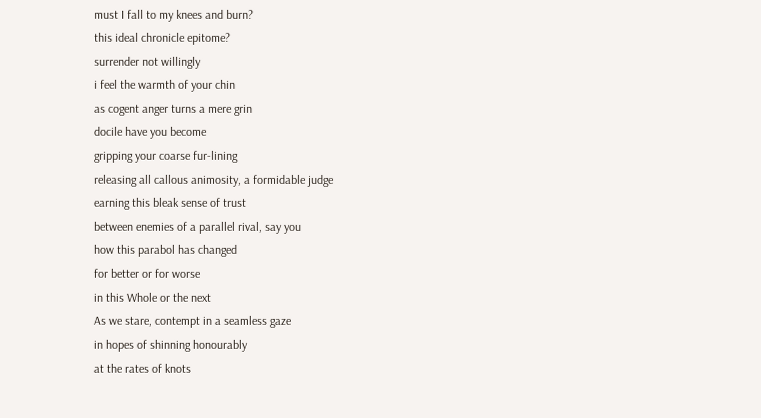must I fall to my knees and burn?
this ideal chronicle epitome?
surrender not willingly
i feel the warmth of your chin
as cogent anger turns a mere grin
docile have you become
gripping your coarse fur-lining
releasing all callous animosity, a formidable judge
earning this bleak sense of trust
between enemies of a parallel rival, say you
how this parabol has changed
for better or for worse
in this Whole or the next
As we stare, contempt in a seamless gaze
in hopes of shinning honourably
at the rates of knots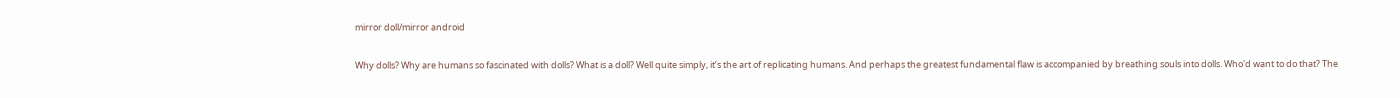mirror doll/mirror android

Why dolls? Why are humans so fascinated with dolls? What is a doll? Well quite simply, it’s the art of replicating humans. And perhaps the greatest fundamental flaw is accompanied by breathing souls into dolls. Who'd want to do that? The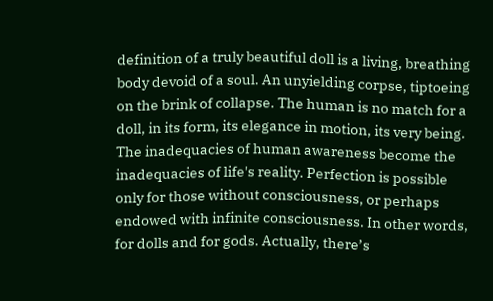definition of a truly beautiful doll is a living, breathing body devoid of a soul. An unyielding corpse, tiptoeing on the brink of collapse. The human is no match for a doll, in its form, its elegance in motion, its very being. The inadequacies of human awareness become the inadequacies of life's reality. Perfection is possible only for those without consciousness, or perhaps endowed with infinite consciousness. In other words, for dolls and for gods. Actually, there’s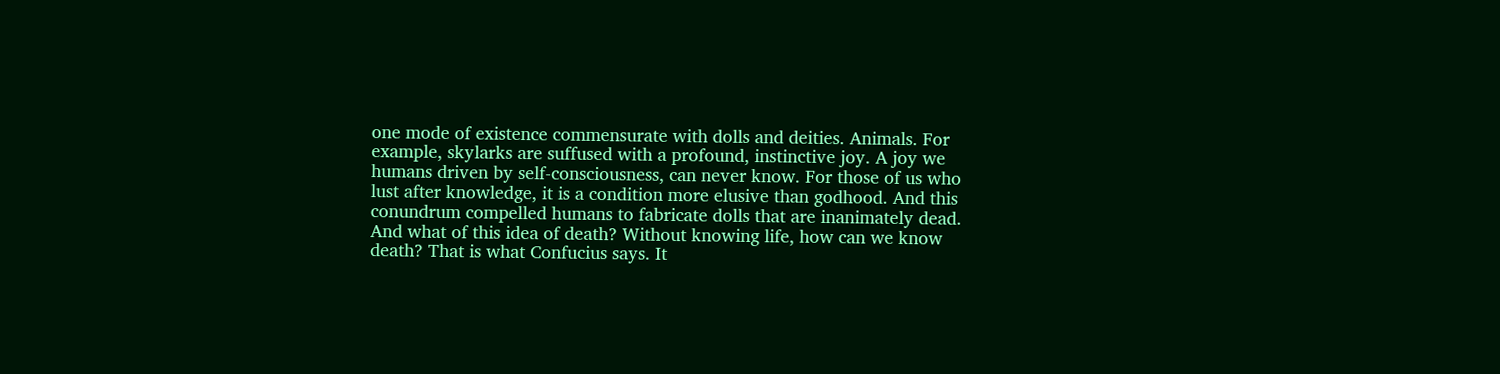one mode of existence commensurate with dolls and deities. Animals. For example, skylarks are suffused with a profound, instinctive joy. A joy we humans driven by self-consciousness, can never know. For those of us who lust after knowledge, it is a condition more elusive than godhood. And this conundrum compelled humans to fabricate dolls that are inanimately dead. And what of this idea of death? Without knowing life, how can we know death? That is what Confucius says. It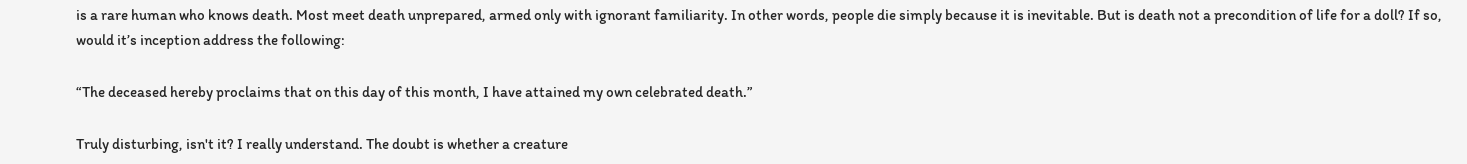is a rare human who knows death. Most meet death unprepared, armed only with ignorant familiarity. In other words, people die simply because it is inevitable. But is death not a precondition of life for a doll? If so, would it’s inception address the following:

“The deceased hereby proclaims that on this day of this month, I have attained my own celebrated death.”

Truly disturbing, isn't it? I really understand. The doubt is whether a creature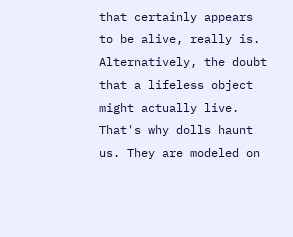that certainly appears to be alive, really is. Alternatively, the doubt that a lifeless object might actually live. That's why dolls haunt us. They are modeled on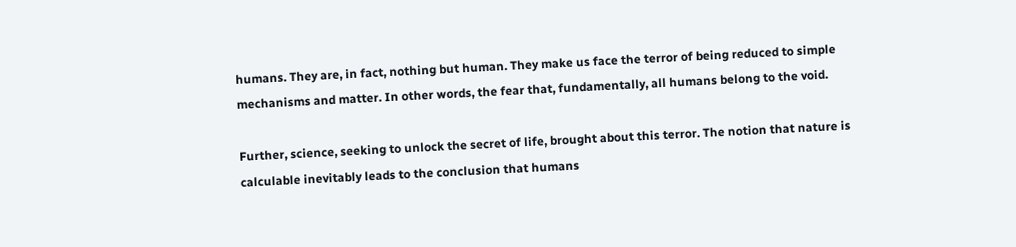humans. They are, in fact, nothing but human. They make us face the terror of being reduced to simple mechanisms and matter. In other words, the fear that, fundamentally, all humans belong to the void.

Further, science, seeking to unlock the secret of life, brought about this terror. The notion that nature is calculable inevitably leads to the conclusion that humans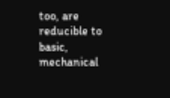too, are reducible to basic, mechanical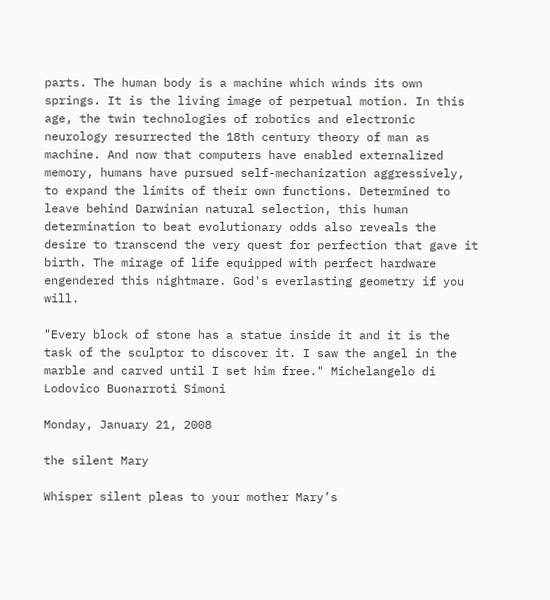parts. The human body is a machine which winds its own springs. It is the living image of perpetual motion. In this age, the twin technologies of robotics and electronic neurology resurrected the 18th century theory of man as machine. And now that computers have enabled externalized memory, humans have pursued self-mechanization aggressively, to expand the limits of their own functions. Determined to leave behind Darwinian natural selection, this human determination to beat evolutionary odds also reveals the desire to transcend the very quest for perfection that gave it birth. The mirage of life equipped with perfect hardware engendered this nightmare. God's everlasting geometry if you will.

"Every block of stone has a statue inside it and it is the task of the sculptor to discover it. I saw the angel in the marble and carved until I set him free." Michelangelo di Lodovico Buonarroti Simoni

Monday, January 21, 2008

the silent Mary

Whisper silent pleas to your mother Mary’s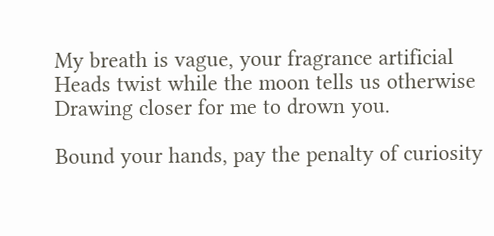My breath is vague, your fragrance artificial
Heads twist while the moon tells us otherwise
Drawing closer for me to drown you.

Bound your hands, pay the penalty of curiosity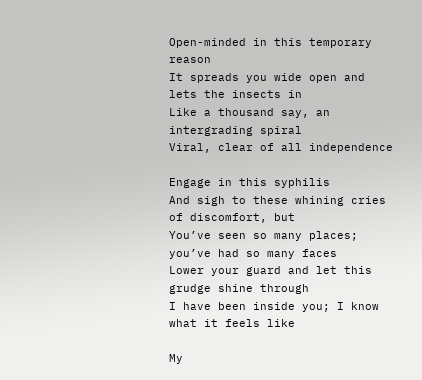Open-minded in this temporary reason
It spreads you wide open and lets the insects in
Like a thousand say, an intergrading spiral
Viral, clear of all independence

Engage in this syphilis
And sigh to these whining cries of discomfort, but
You’ve seen so many places; you’ve had so many faces
Lower your guard and let this grudge shine through
I have been inside you; I know what it feels like

My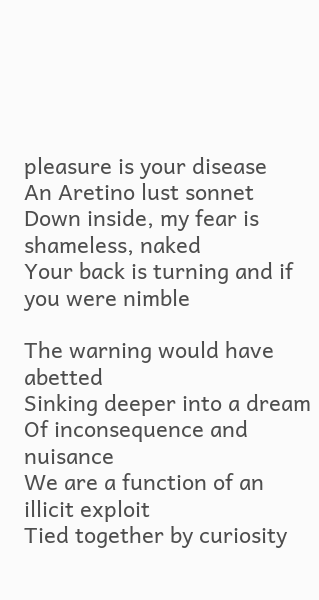pleasure is your disease
An Aretino lust sonnet
Down inside, my fear is shameless, naked
Your back is turning and if you were nimble

The warning would have abetted
Sinking deeper into a dream
Of inconsequence and nuisance
We are a function of an illicit exploit
Tied together by curiosity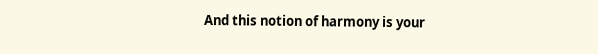And this notion of harmony is your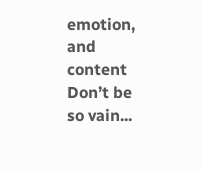emotion, and content
Don’t be so vain...